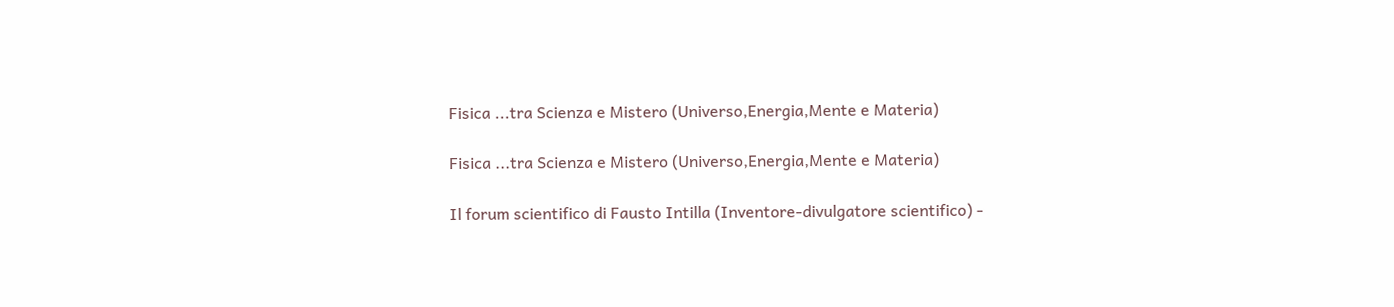Fisica ...tra Scienza e Mistero (Universo,Energia,Mente e Materia)

Fisica ...tra Scienza e Mistero (Universo,Energia,Mente e Materia)

Il forum scientifico di Fausto Intilla (Inventore-divulgatore scientifico) -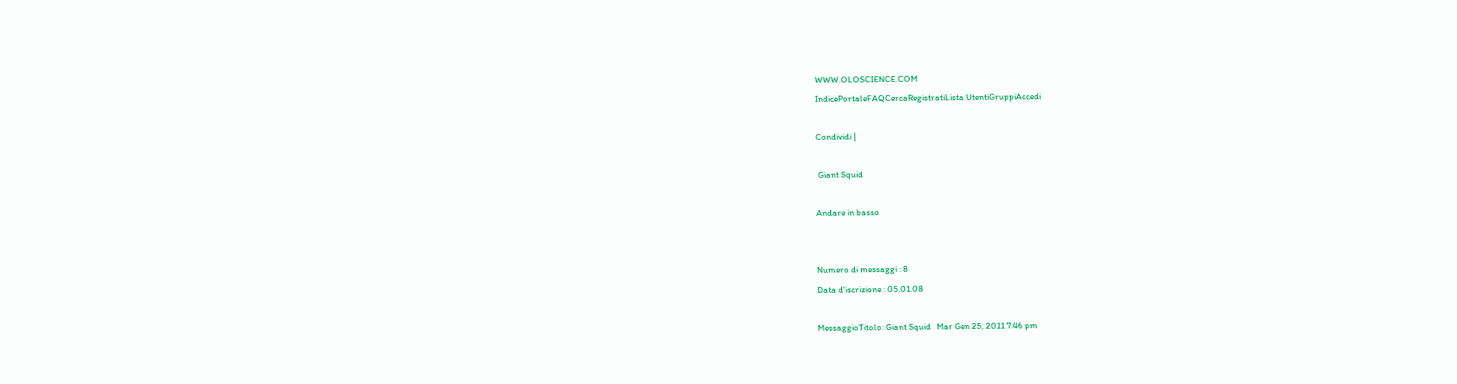WWW.OLOSCIENCE.COM
IndicePortaleFAQCercaRegistratiLista UtentiGruppiAccedi

Condividi |

 Giant Squid

Andare in basso


Numero di messaggi : 8
Data d'iscrizione : 05.01.08

MessaggioTitolo: Giant Squid   Mar Gen 25, 2011 7:46 pm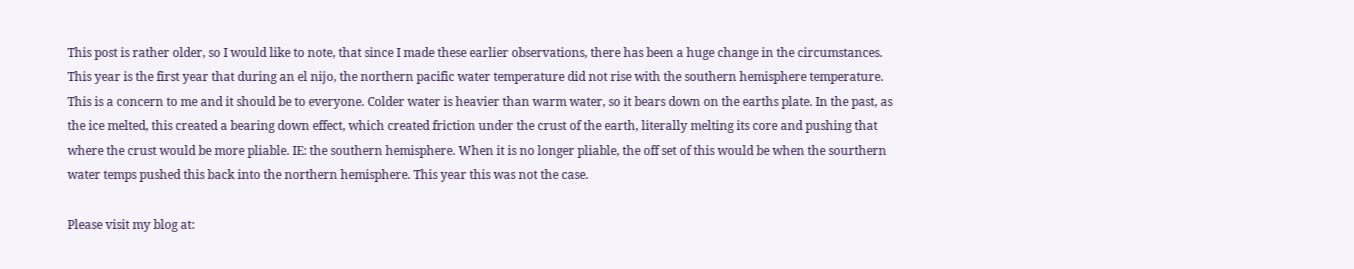This post is rather older, so I would like to note, that since I made these earlier observations, there has been a huge change in the circumstances. This year is the first year that during an el nijo, the northern pacific water temperature did not rise with the southern hemisphere temperature. This is a concern to me and it should be to everyone. Colder water is heavier than warm water, so it bears down on the earths plate. In the past, as the ice melted, this created a bearing down effect, which created friction under the crust of the earth, literally melting its core and pushing that where the crust would be more pliable. IE: the southern hemisphere. When it is no longer pliable, the off set of this would be when the sourthern water temps pushed this back into the northern hemisphere. This year this was not the case.

Please visit my blog at: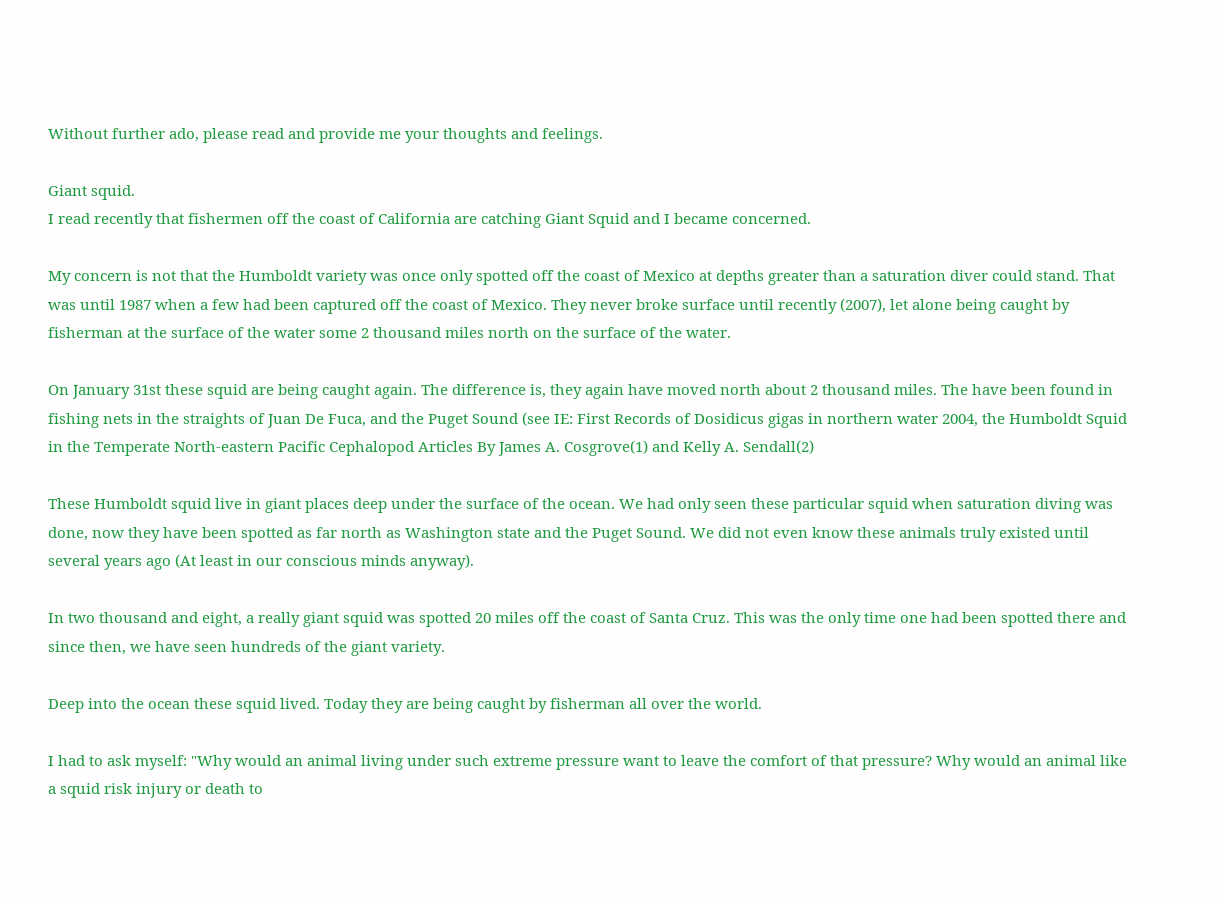Without further ado, please read and provide me your thoughts and feelings.

Giant squid.
I read recently that fishermen off the coast of California are catching Giant Squid and I became concerned.

My concern is not that the Humboldt variety was once only spotted off the coast of Mexico at depths greater than a saturation diver could stand. That was until 1987 when a few had been captured off the coast of Mexico. They never broke surface until recently (2007), let alone being caught by fisherman at the surface of the water some 2 thousand miles north on the surface of the water.

On January 31st these squid are being caught again. The difference is, they again have moved north about 2 thousand miles. The have been found in fishing nets in the straights of Juan De Fuca, and the Puget Sound (see IE: First Records of Dosidicus gigas in northern water 2004, the Humboldt Squid in the Temperate North-eastern Pacific Cephalopod Articles By James A. Cosgrove(1) and Kelly A. Sendall(2)

These Humboldt squid live in giant places deep under the surface of the ocean. We had only seen these particular squid when saturation diving was done, now they have been spotted as far north as Washington state and the Puget Sound. We did not even know these animals truly existed until several years ago (At least in our conscious minds anyway).

In two thousand and eight, a really giant squid was spotted 20 miles off the coast of Santa Cruz. This was the only time one had been spotted there and since then, we have seen hundreds of the giant variety.

Deep into the ocean these squid lived. Today they are being caught by fisherman all over the world.

I had to ask myself: "Why would an animal living under such extreme pressure want to leave the comfort of that pressure? Why would an animal like a squid risk injury or death to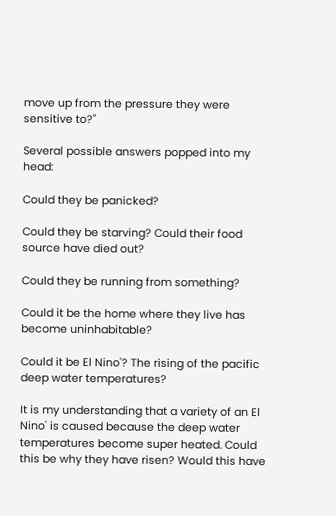move up from the pressure they were sensitive to?"

Several possible answers popped into my head:

Could they be panicked?

Could they be starving? Could their food source have died out?

Could they be running from something?

Could it be the home where they live has become uninhabitable?

Could it be El Nino'? The rising of the pacific deep water temperatures?

It is my understanding that a variety of an El Nino' is caused because the deep water temperatures become super heated. Could this be why they have risen? Would this have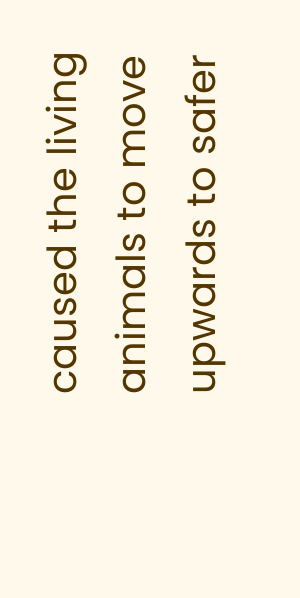caused the living animals to move upwards to safer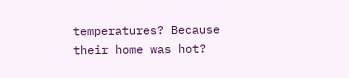temperatures? Because their home was hot?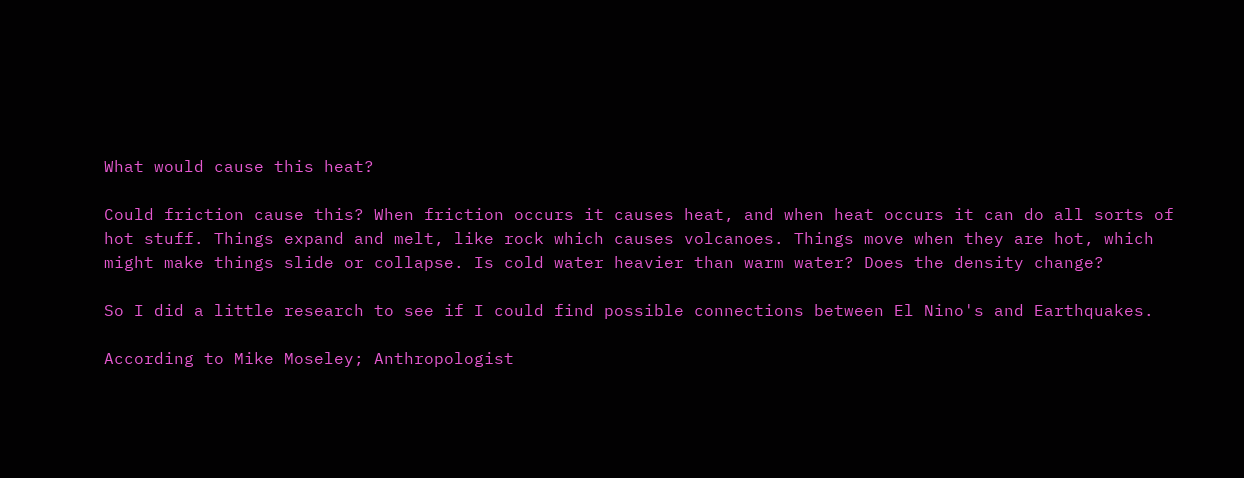What would cause this heat?

Could friction cause this? When friction occurs it causes heat, and when heat occurs it can do all sorts of hot stuff. Things expand and melt, like rock which causes volcanoes. Things move when they are hot, which might make things slide or collapse. Is cold water heavier than warm water? Does the density change?

So I did a little research to see if I could find possible connections between El Nino's and Earthquakes.

According to Mike Moseley; Anthropologist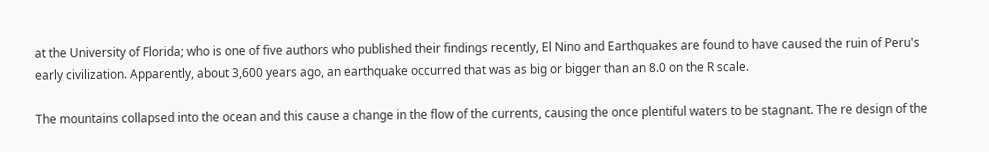at the University of Florida; who is one of five authors who published their findings recently, El Nino and Earthquakes are found to have caused the ruin of Peru's early civilization. Apparently, about 3,600 years ago, an earthquake occurred that was as big or bigger than an 8.0 on the R scale.

The mountains collapsed into the ocean and this cause a change in the flow of the currents, causing the once plentiful waters to be stagnant. The re design of the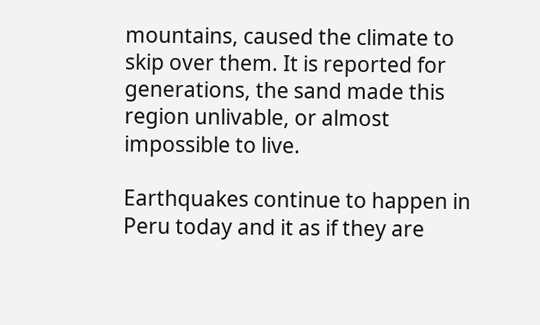mountains, caused the climate to skip over them. It is reported for generations, the sand made this region unlivable, or almost impossible to live.

Earthquakes continue to happen in Peru today and it as if they are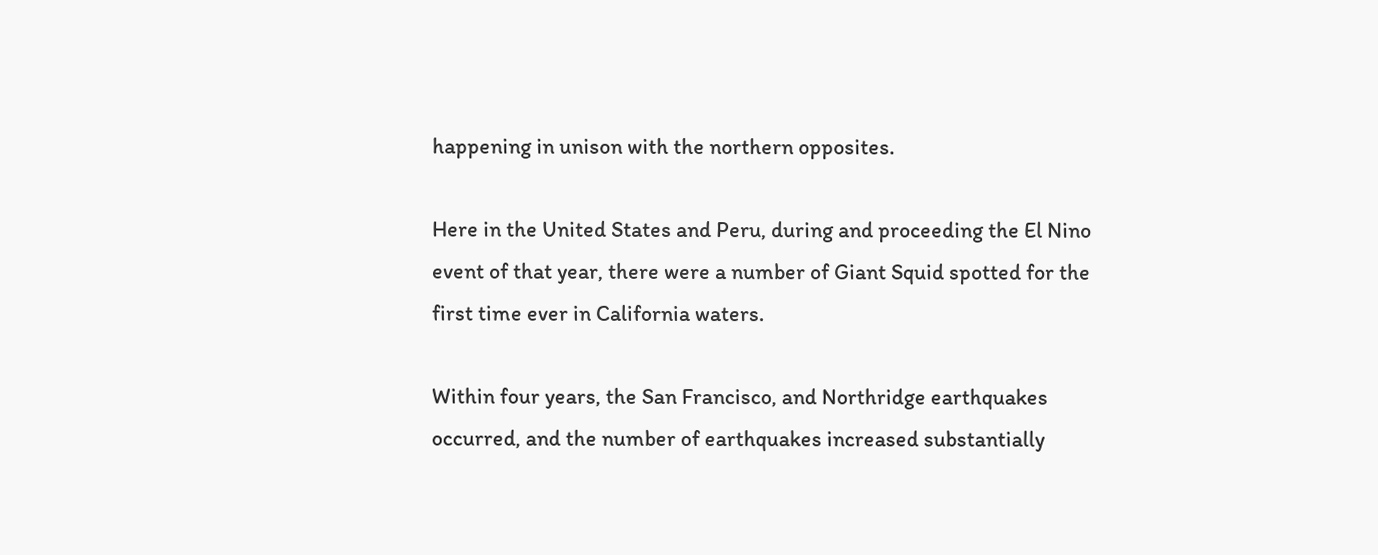happening in unison with the northern opposites.

Here in the United States and Peru, during and proceeding the El Nino event of that year, there were a number of Giant Squid spotted for the first time ever in California waters.

Within four years, the San Francisco, and Northridge earthquakes occurred, and the number of earthquakes increased substantially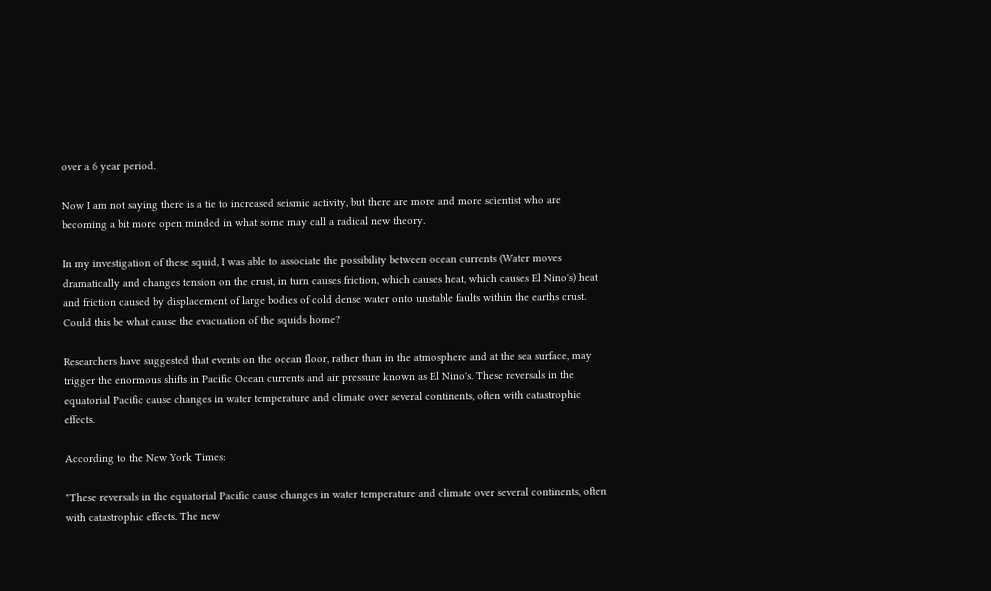over a 6 year period.

Now I am not saying there is a tie to increased seismic activity, but there are more and more scientist who are becoming a bit more open minded in what some may call a radical new theory.

In my investigation of these squid, I was able to associate the possibility between ocean currents (Water moves dramatically and changes tension on the crust, in turn causes friction, which causes heat, which causes El Nino's) heat and friction caused by displacement of large bodies of cold dense water onto unstable faults within the earths crust. Could this be what cause the evacuation of the squids home?

Researchers have suggested that events on the ocean floor, rather than in the atmosphere and at the sea surface, may trigger the enormous shifts in Pacific Ocean currents and air pressure known as El Nino's. These reversals in the equatorial Pacific cause changes in water temperature and climate over several continents, often with catastrophic effects.

According to the New York Times:

"These reversals in the equatorial Pacific cause changes in water temperature and climate over several continents, often with catastrophic effects. The new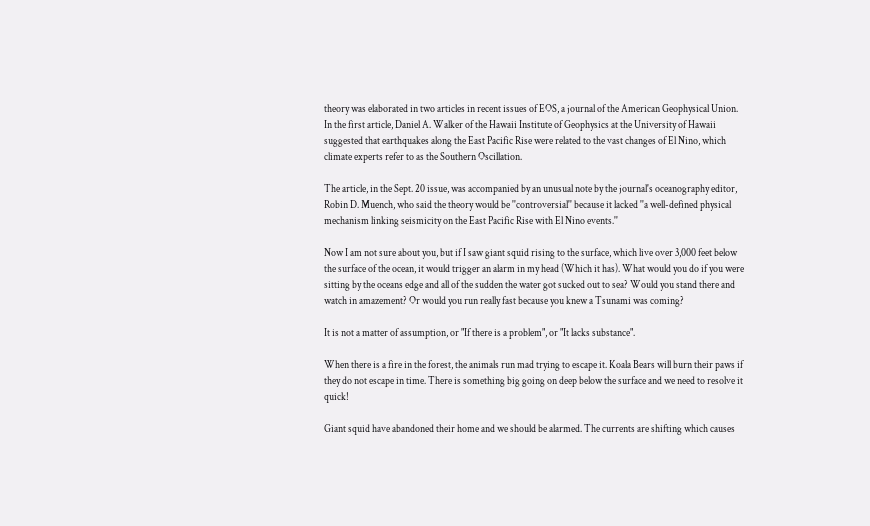theory was elaborated in two articles in recent issues of EOS, a journal of the American Geophysical Union. In the first article, Daniel A. Walker of the Hawaii Institute of Geophysics at the University of Hawaii suggested that earthquakes along the East Pacific Rise were related to the vast changes of El Nino, which climate experts refer to as the Southern Oscillation.

The article, in the Sept. 20 issue, was accompanied by an unusual note by the journal's oceanography editor, Robin D. Muench, who said the theory would be ''controversial'' because it lacked ''a well-defined physical mechanism linking seismicity on the East Pacific Rise with El Nino events.''

Now I am not sure about you, but if I saw giant squid rising to the surface, which live over 3,000 feet below the surface of the ocean, it would trigger an alarm in my head (Which it has). What would you do if you were sitting by the oceans edge and all of the sudden the water got sucked out to sea? Would you stand there and watch in amazement? Or would you run really fast because you knew a Tsunami was coming?

It is not a matter of assumption, or "If there is a problem", or "It lacks substance".

When there is a fire in the forest, the animals run mad trying to escape it. Koala Bears will burn their paws if they do not escape in time. There is something big going on deep below the surface and we need to resolve it quick!

Giant squid have abandoned their home and we should be alarmed. The currents are shifting which causes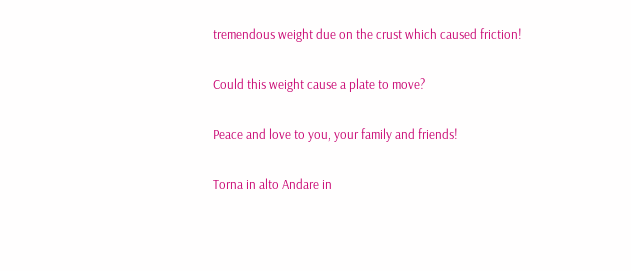tremendous weight due on the crust which caused friction!

Could this weight cause a plate to move?

Peace and love to you, your family and friends!

Torna in alto Andare in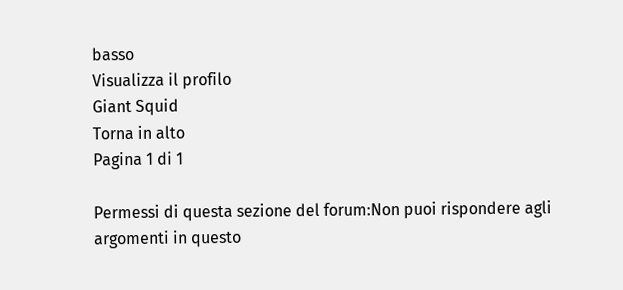basso
Visualizza il profilo
Giant Squid
Torna in alto
Pagina 1 di 1

Permessi di questa sezione del forum:Non puoi rispondere agli argomenti in questo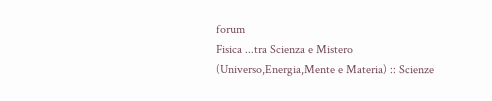forum
Fisica ...tra Scienza e Mistero (Universo,Energia,Mente e Materia) :: Scienze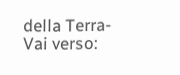della Terra-
Vai verso: